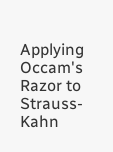Applying Occam's Razor to Strauss-Kahn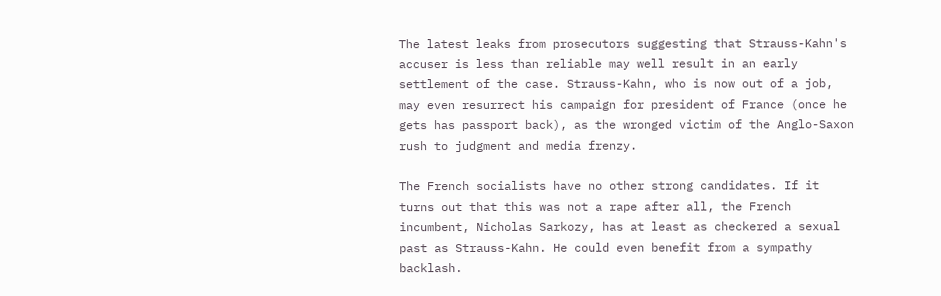The latest leaks from prosecutors suggesting that Strauss-Kahn's accuser is less than reliable may well result in an early settlement of the case. Strauss-Kahn, who is now out of a job, may even resurrect his campaign for president of France (once he gets has passport back), as the wronged victim of the Anglo-Saxon rush to judgment and media frenzy.

The French socialists have no other strong candidates. If it turns out that this was not a rape after all, the French incumbent, Nicholas Sarkozy, has at least as checkered a sexual past as Strauss-Kahn. He could even benefit from a sympathy backlash.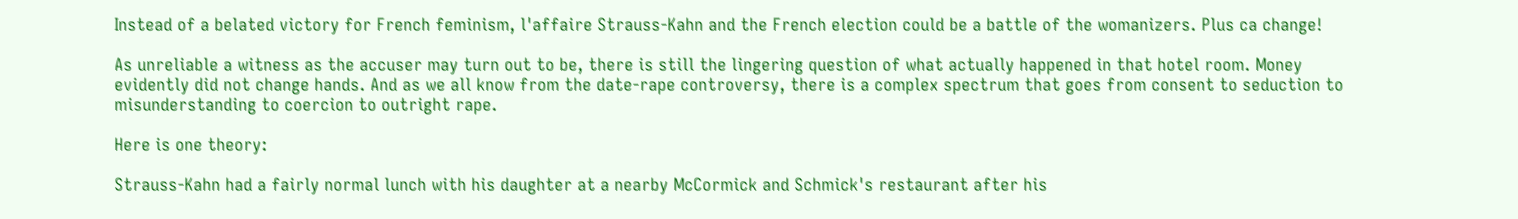Instead of a belated victory for French feminism, l'affaire Strauss-Kahn and the French election could be a battle of the womanizers. Plus ca change!

As unreliable a witness as the accuser may turn out to be, there is still the lingering question of what actually happened in that hotel room. Money evidently did not change hands. And as we all know from the date-rape controversy, there is a complex spectrum that goes from consent to seduction to misunderstanding to coercion to outright rape.

Here is one theory:

Strauss-Kahn had a fairly normal lunch with his daughter at a nearby McCormick and Schmick's restaurant after his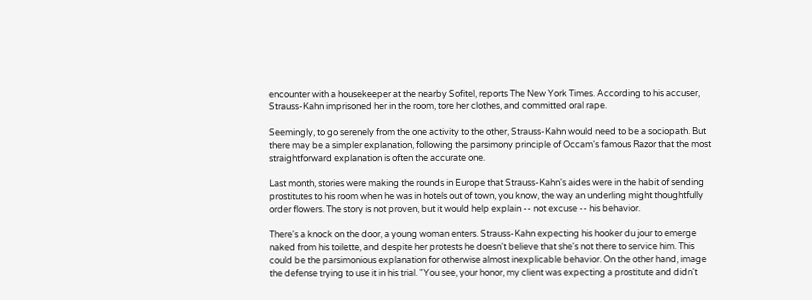encounter with a housekeeper at the nearby Sofitel, reports The New York Times. According to his accuser, Strauss-Kahn imprisoned her in the room, tore her clothes, and committed oral rape.

Seemingly, to go serenely from the one activity to the other, Strauss-Kahn would need to be a sociopath. But there may be a simpler explanation, following the parsimony principle of Occam's famous Razor that the most straightforward explanation is often the accurate one.

Last month, stories were making the rounds in Europe that Strauss-Kahn's aides were in the habit of sending prostitutes to his room when he was in hotels out of town, you know, the way an underling might thoughtfully order flowers. The story is not proven, but it would help explain -- not excuse -- his behavior.

There's a knock on the door, a young woman enters. Strauss-Kahn expecting his hooker du jour to emerge naked from his toilette, and despite her protests he doesn't believe that she's not there to service him. This could be the parsimonious explanation for otherwise almost inexplicable behavior. On the other hand, image the defense trying to use it in his trial. "You see, your honor, my client was expecting a prostitute and didn't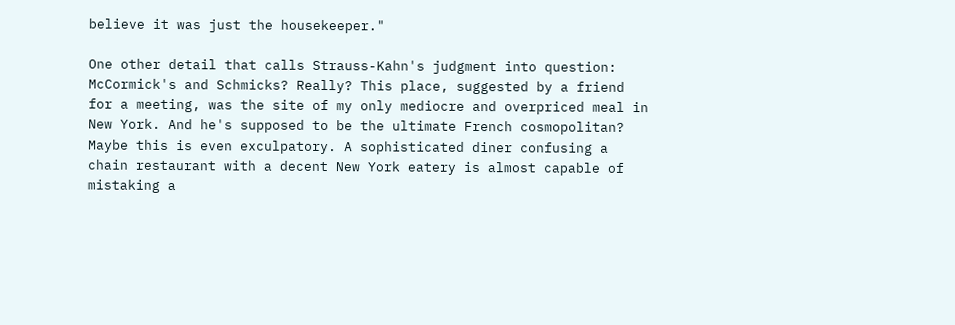believe it was just the housekeeper."

One other detail that calls Strauss-Kahn's judgment into question: McCormick's and Schmicks? Really? This place, suggested by a friend for a meeting, was the site of my only mediocre and overpriced meal in New York. And he's supposed to be the ultimate French cosmopolitan? Maybe this is even exculpatory. A sophisticated diner confusing a chain restaurant with a decent New York eatery is almost capable of mistaking a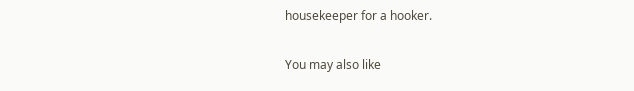housekeeper for a hooker.

You may also like